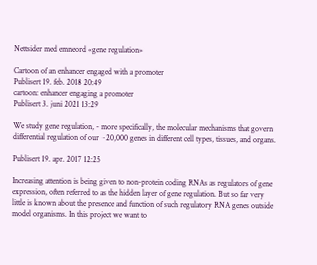Nettsider med emneord «gene regulation»

Cartoon of an enhancer engaged with a promoter
Publisert 19. feb. 2018 20:49
cartoon: enhancer engaging a promoter
Publisert 3. juni 2021 13:29

We study gene regulation, - more specifically, the molecular mechanisms that govern differential regulation of our ~20,000 genes in different cell types, tissues, and organs.

Publisert 19. apr. 2017 12:25

Increasing attention is being given to non-protein coding RNAs as regulators of gene expression, often referred to as the hidden layer of gene regulation. But so far very little is known about the presence and function of such regulatory RNA genes outside model organisms. In this project we want to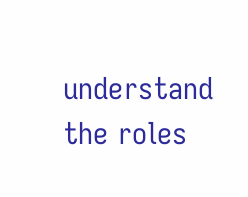understand the roles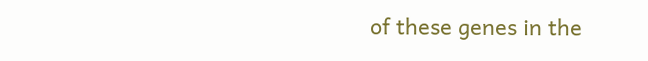of these genes in the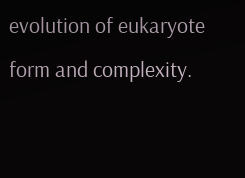evolution of eukaryote form and complexity.